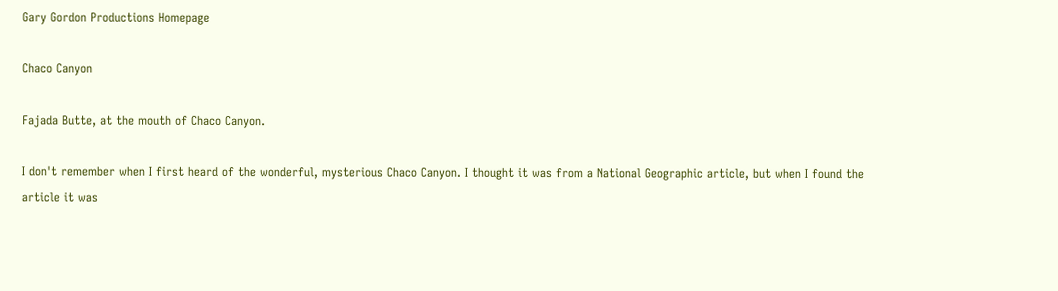Gary Gordon Productions Homepage

Chaco Canyon

Fajada Butte, at the mouth of Chaco Canyon.

I don't remember when I first heard of the wonderful, mysterious Chaco Canyon. I thought it was from a National Geographic article, but when I found the article it was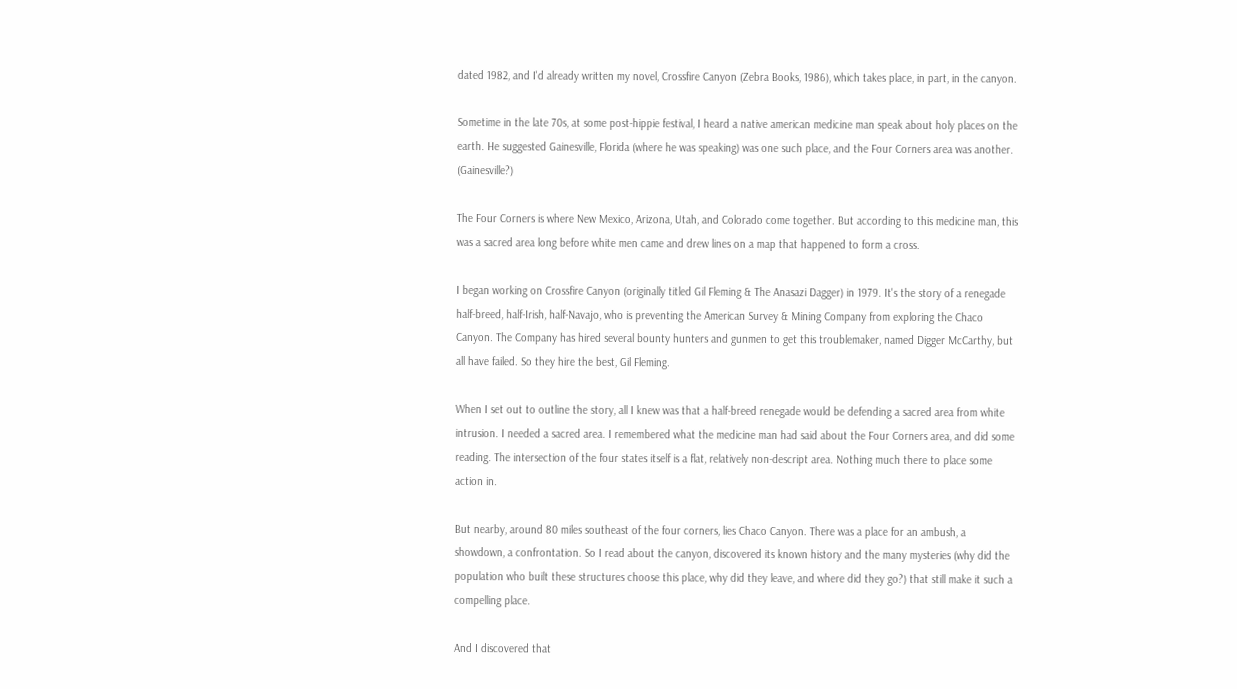dated 1982, and I'd already written my novel, Crossfire Canyon (Zebra Books, 1986), which takes place, in part, in the canyon.

Sometime in the late 70s, at some post-hippie festival, I heard a native american medicine man speak about holy places on the earth. He suggested Gainesville, Florida (where he was speaking) was one such place, and the Four Corners area was another. (Gainesville?)

The Four Corners is where New Mexico, Arizona, Utah, and Colorado come together. But according to this medicine man, this was a sacred area long before white men came and drew lines on a map that happened to form a cross.

I began working on Crossfire Canyon (originally titled Gil Fleming & The Anasazi Dagger) in 1979. It's the story of a renegade half-breed, half-Irish, half-Navajo, who is preventing the American Survey & Mining Company from exploring the Chaco Canyon. The Company has hired several bounty hunters and gunmen to get this troublemaker, named Digger McCarthy, but all have failed. So they hire the best, Gil Fleming.

When I set out to outline the story, all I knew was that a half-breed renegade would be defending a sacred area from white intrusion. I needed a sacred area. I remembered what the medicine man had said about the Four Corners area, and did some reading. The intersection of the four states itself is a flat, relatively non-descript area. Nothing much there to place some action in.

But nearby, around 80 miles southeast of the four corners, lies Chaco Canyon. There was a place for an ambush, a showdown, a confrontation. So I read about the canyon, discovered its known history and the many mysteries (why did the population who built these structures choose this place, why did they leave, and where did they go?) that still make it such a compelling place.

And I discovered that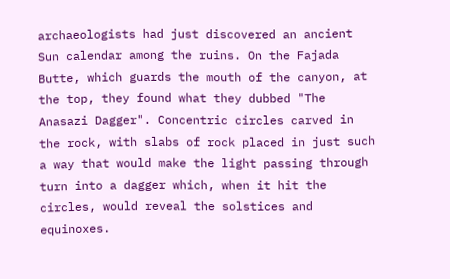archaeologists had just discovered an ancient Sun calendar among the ruins. On the Fajada Butte, which guards the mouth of the canyon, at the top, they found what they dubbed "The Anasazi Dagger". Concentric circles carved in the rock, with slabs of rock placed in just such a way that would make the light passing through turn into a dagger which, when it hit the circles, would reveal the solstices and equinoxes.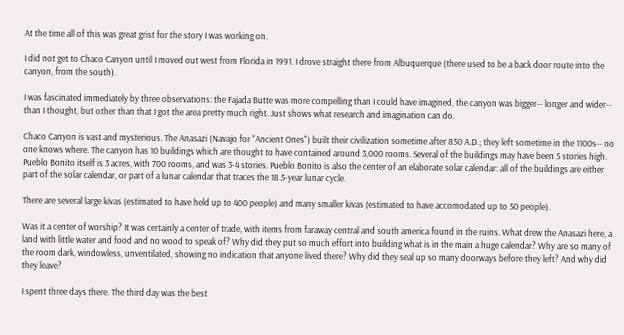At the time all of this was great grist for the story I was working on.

I did not get to Chaco Canyon until I moved out west from Florida in 1991. I drove straight there from Albuquerque (there used to be a back door route into the canyon, from the south).

I was fascinated immediately by three observations: the Fajada Butte was more compelling than I could have imagined, the canyon was bigger-- longer and wider-- than I thought, but other than that I got the area pretty much right. Just shows what research and imagination can do.

Chaco Canyon is vast and mysterious. The Anasazi (Navajo for "Ancient Ones") built their civilization sometime after 850 A.D.; they left sometime in the 1100s-- no one knows where. The canyon has 10 buildings which are thought to have contained around 3,000 rooms. Several of the buildings may have been 5 stories high. Pueblo Bonito itself is 3 acres, with 700 rooms, and was 3-4 stories. Pueblo Bonito is also the center of an elaborate solar calendar: all of the buildings are either part of the solar calendar, or part of a lunar calendar that traces the 18.5-year lunar cycle.

There are several large kivas (estimated to have held up to 400 people) and many smaller kivas (estimated to have accomodated up to 50 people).

Was it a center of worship? It was certainly a center of trade, with items from faraway central and south america found in the ruins. What drew the Anasazi here, a land with little water and food and no wood to speak of? Why did they put so much effort into building what is in the main a huge calendar? Why are so many of the room dark, windowless, unventilated, showing no indication that anyone lived there? Why did they seal up so many doorways before they left? And why did they leave?

I spent three days there. The third day was the best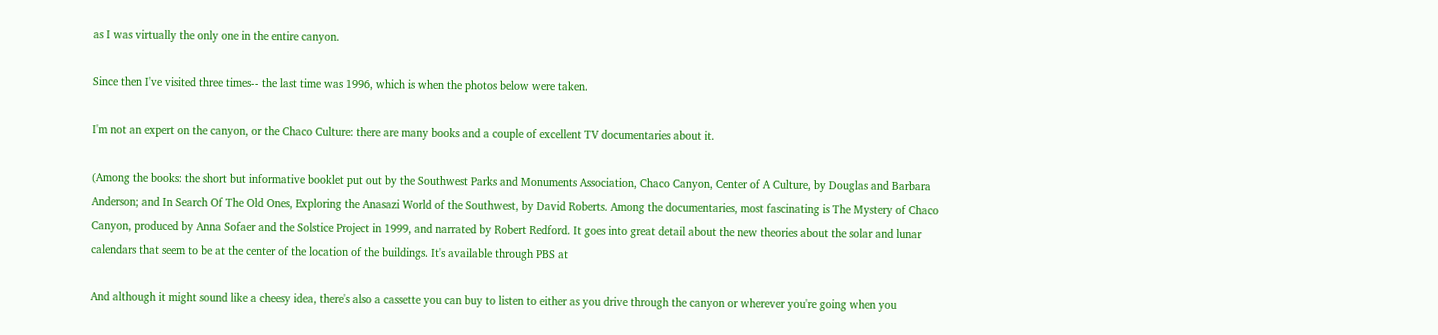as I was virtually the only one in the entire canyon.

Since then I've visited three times-- the last time was 1996, which is when the photos below were taken.

I'm not an expert on the canyon, or the Chaco Culture: there are many books and a couple of excellent TV documentaries about it.

(Among the books: the short but informative booklet put out by the Southwest Parks and Monuments Association, Chaco Canyon, Center of A Culture, by Douglas and Barbara Anderson; and In Search Of The Old Ones, Exploring the Anasazi World of the Southwest, by David Roberts. Among the documentaries, most fascinating is The Mystery of Chaco Canyon, produced by Anna Sofaer and the Solstice Project in 1999, and narrated by Robert Redford. It goes into great detail about the new theories about the solar and lunar calendars that seem to be at the center of the location of the buildings. It's available through PBS at

And although it might sound like a cheesy idea, there's also a cassette you can buy to listen to either as you drive through the canyon or wherever you're going when you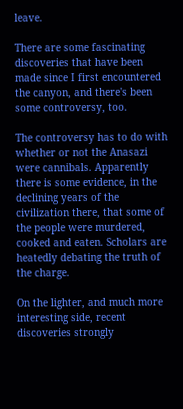leave.

There are some fascinating discoveries that have been made since I first encountered the canyon, and there's been some controversy, too.

The controversy has to do with whether or not the Anasazi were cannibals. Apparently there is some evidence, in the declining years of the civilization there, that some of the people were murdered, cooked and eaten. Scholars are heatedly debating the truth of the charge.

On the lighter, and much more interesting side, recent discoveries strongly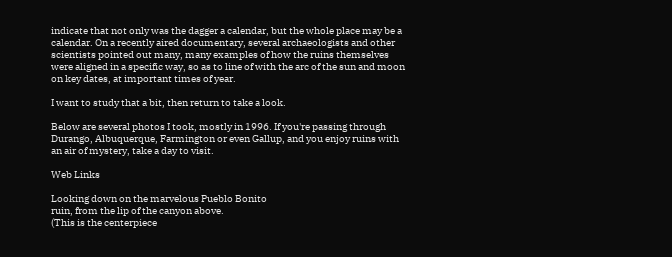indicate that not only was the dagger a calendar, but the whole place may be a calendar. On a recently aired documentary, several archaeologists and other scientists pointed out many, many examples of how the ruins themselves were aligned in a specific way, so as to line of with the arc of the sun and moon on key dates, at important times of year.

I want to study that a bit, then return to take a look.

Below are several photos I took, mostly in 1996. If you're passing through Durango, Albuquerque, Farmington or even Gallup, and you enjoy ruins with an air of mystery, take a day to visit.

Web Links

Looking down on the marvelous Pueblo Bonito
ruin, from the lip of the canyon above.
(This is the centerpiece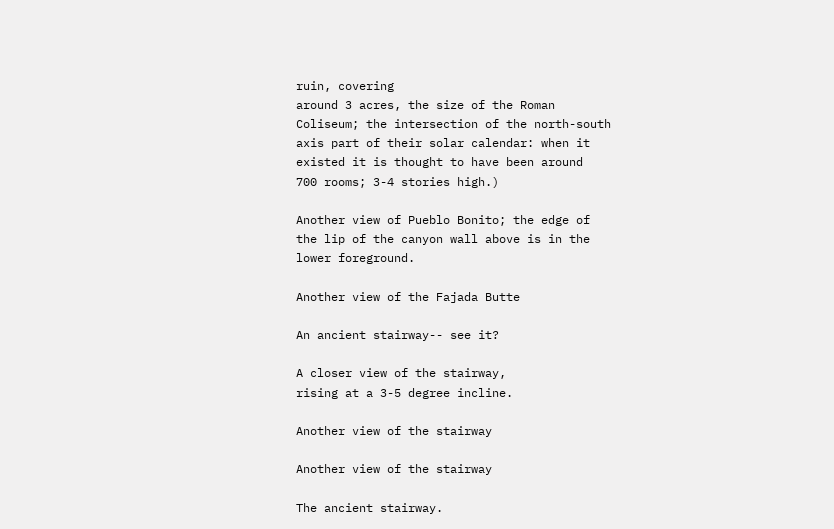ruin, covering
around 3 acres, the size of the Roman
Coliseum; the intersection of the north-south
axis part of their solar calendar: when it
existed it is thought to have been around
700 rooms; 3-4 stories high.)

Another view of Pueblo Bonito; the edge of
the lip of the canyon wall above is in the
lower foreground.

Another view of the Fajada Butte

An ancient stairway-- see it?

A closer view of the stairway,
rising at a 3-5 degree incline.

Another view of the stairway

Another view of the stairway

The ancient stairway.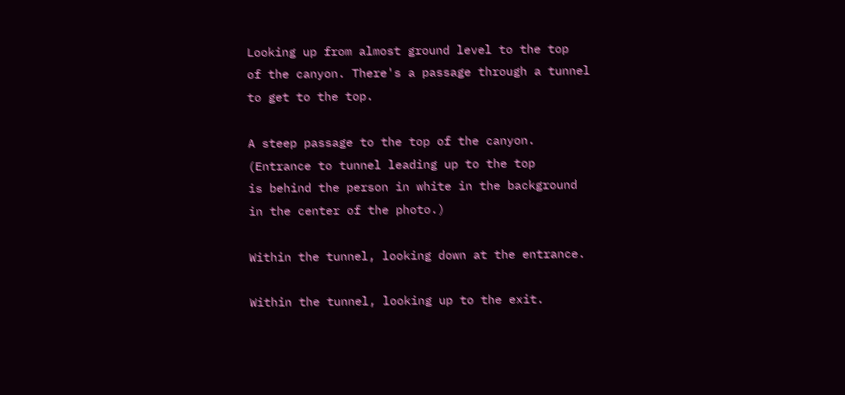Looking up from almost ground level to the top
of the canyon. There's a passage through a tunnel
to get to the top.

A steep passage to the top of the canyon.
(Entrance to tunnel leading up to the top
is behind the person in white in the background
in the center of the photo.)

Within the tunnel, looking down at the entrance.

Within the tunnel, looking up to the exit.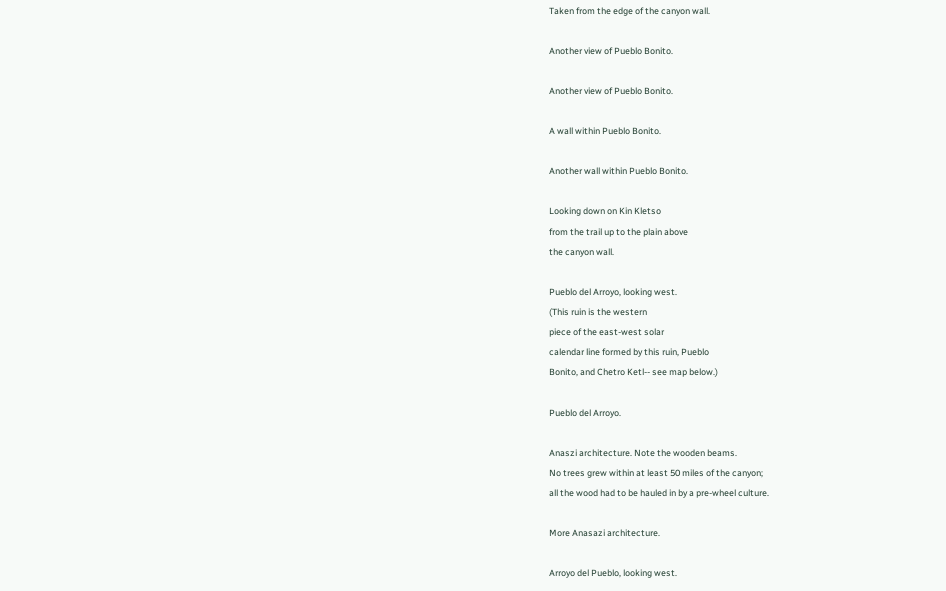Taken from the edge of the canyon wall.

Another view of Pueblo Bonito.

Another view of Pueblo Bonito.

A wall within Pueblo Bonito.

Another wall within Pueblo Bonito.

Looking down on Kin Kletso
from the trail up to the plain above
the canyon wall.

Pueblo del Arroyo, looking west.
(This ruin is the western
piece of the east-west solar
calendar line formed by this ruin, Pueblo
Bonito, and Chetro Ketl-- see map below.)

Pueblo del Arroyo.

Anaszi architecture. Note the wooden beams.
No trees grew within at least 50 miles of the canyon;
all the wood had to be hauled in by a pre-wheel culture.

More Anasazi architecture.

Arroyo del Pueblo, looking west.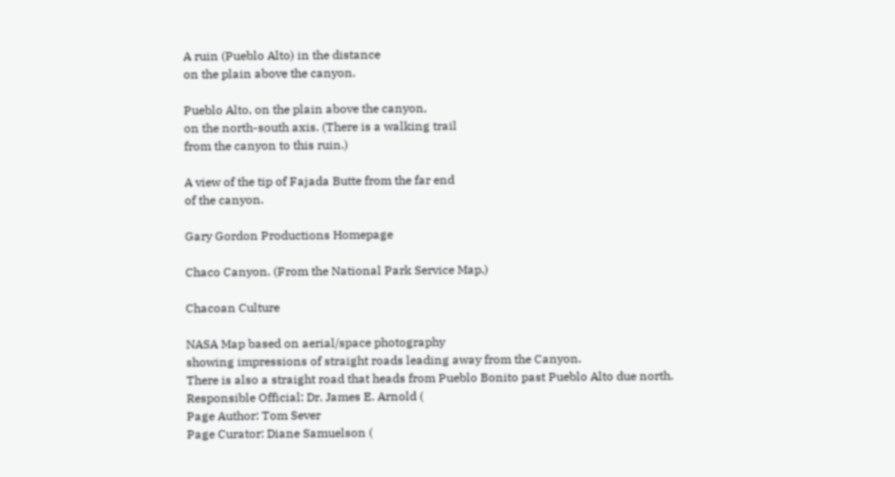A ruin (Pueblo Alto) in the distance
on the plain above the canyon.

Pueblo Alto, on the plain above the canyon,
on the north-south axis. (There is a walking trail
from the canyon to this ruin.)

A view of the tip of Fajada Butte from the far end
of the canyon.

Gary Gordon Productions Homepage

Chaco Canyon. (From the National Park Service Map.)

Chacoan Culture

NASA Map based on aerial/space photography
showing impressions of straight roads leading away from the Canyon.
There is also a straight road that heads from Pueblo Bonito past Pueblo Alto due north.
Responsible Official: Dr. James E. Arnold (
Page Author: Tom Sever
Page Curator: Diane Samuelson (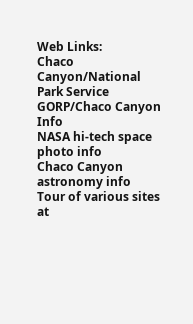Web Links:
Chaco Canyon/National Park Service
GORP/Chaco Canyon Info
NASA hi-tech space photo info
Chaco Canyon astronomy info
Tour of various sites at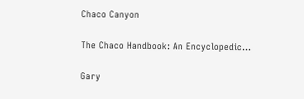Chaco Canyon

The Chaco Handbook: An Encyclopedic...

Gary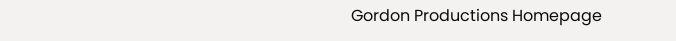Gordon Productions Homepage